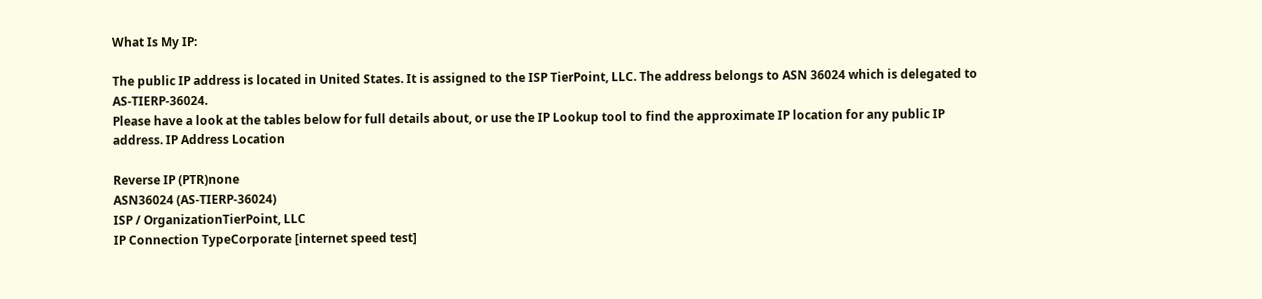What Is My IP:

The public IP address is located in United States. It is assigned to the ISP TierPoint, LLC. The address belongs to ASN 36024 which is delegated to AS-TIERP-36024.
Please have a look at the tables below for full details about, or use the IP Lookup tool to find the approximate IP location for any public IP address. IP Address Location

Reverse IP (PTR)none
ASN36024 (AS-TIERP-36024)
ISP / OrganizationTierPoint, LLC
IP Connection TypeCorporate [internet speed test]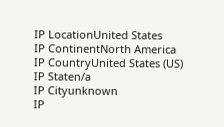IP LocationUnited States
IP ContinentNorth America
IP CountryUnited States (US)
IP Staten/a
IP Cityunknown
IP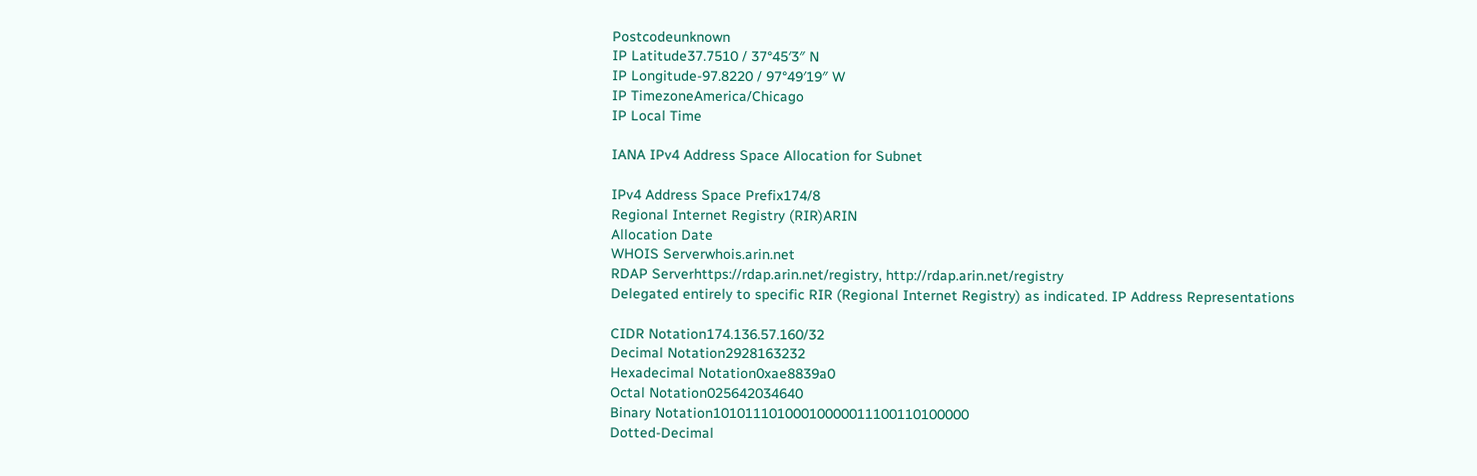Postcodeunknown
IP Latitude37.7510 / 37°45′3″ N
IP Longitude-97.8220 / 97°49′19″ W
IP TimezoneAmerica/Chicago
IP Local Time

IANA IPv4 Address Space Allocation for Subnet

IPv4 Address Space Prefix174/8
Regional Internet Registry (RIR)ARIN
Allocation Date
WHOIS Serverwhois.arin.net
RDAP Serverhttps://rdap.arin.net/registry, http://rdap.arin.net/registry
Delegated entirely to specific RIR (Regional Internet Registry) as indicated. IP Address Representations

CIDR Notation174.136.57.160/32
Decimal Notation2928163232
Hexadecimal Notation0xae8839a0
Octal Notation025642034640
Binary Notation10101110100010000011100110100000
Dotted-Decimal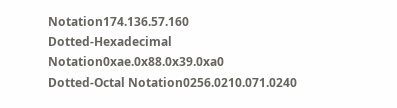Notation174.136.57.160
Dotted-Hexadecimal Notation0xae.0x88.0x39.0xa0
Dotted-Octal Notation0256.0210.071.0240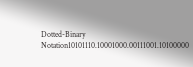Dotted-Binary Notation10101110.10001000.00111001.10100000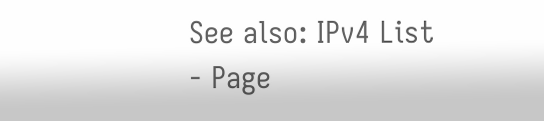See also: IPv4 List - Page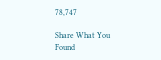78,747

Share What You Found